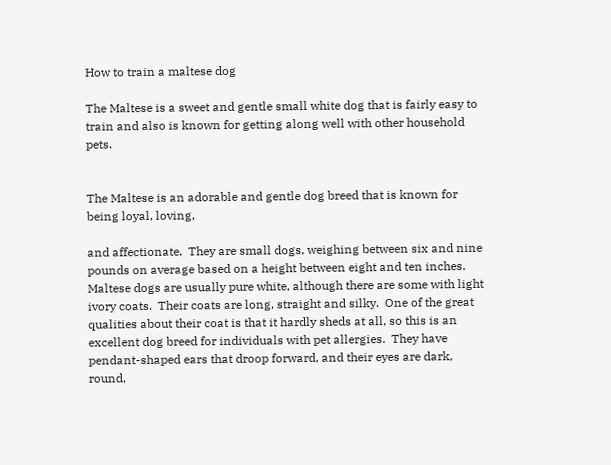How to train a maltese dog

The Maltese is a sweet and gentle small white dog that is fairly easy to train and also is known for getting along well with other household pets.


The Maltese is an adorable and gentle dog breed that is known for being loyal, loving,

and affectionate.  They are small dogs, weighing between six and nine pounds on average based on a height between eight and ten inches.  Maltese dogs are usually pure white, although there are some with light ivory coats.  Their coats are long, straight and silky.  One of the great qualities about their coat is that it hardly sheds at all, so this is an excellent dog breed for individuals with pet allergies.  They have pendant-shaped ears that droop forward, and their eyes are dark, round,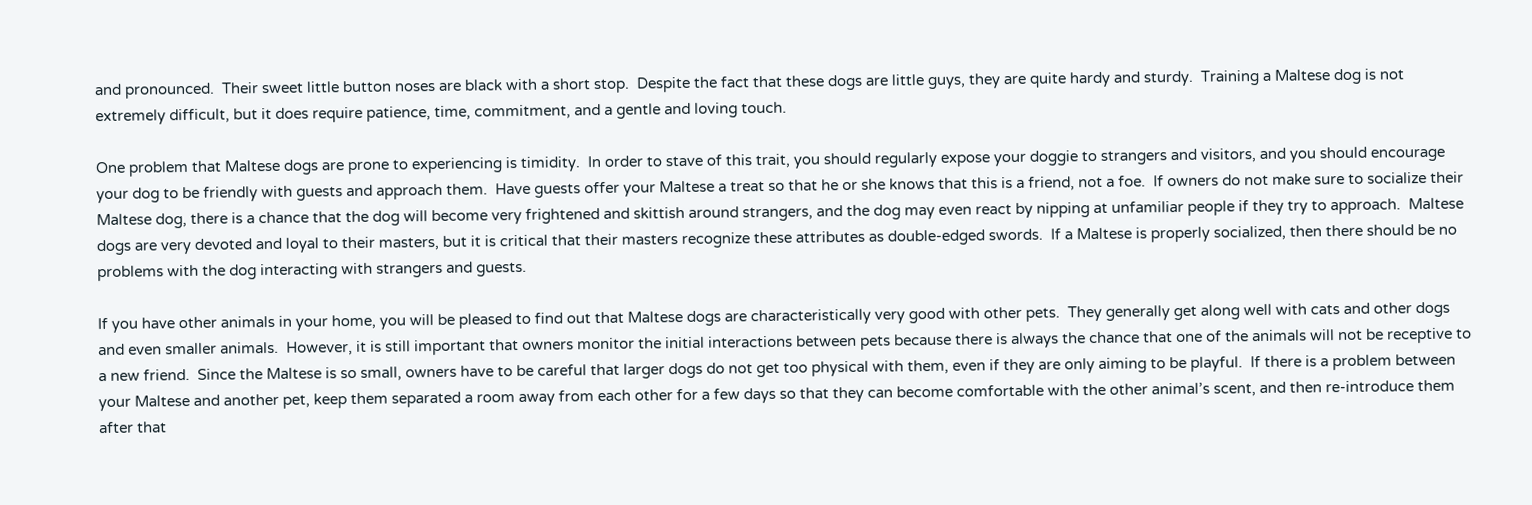and pronounced.  Their sweet little button noses are black with a short stop.  Despite the fact that these dogs are little guys, they are quite hardy and sturdy.  Training a Maltese dog is not extremely difficult, but it does require patience, time, commitment, and a gentle and loving touch.

One problem that Maltese dogs are prone to experiencing is timidity.  In order to stave of this trait, you should regularly expose your doggie to strangers and visitors, and you should encourage your dog to be friendly with guests and approach them.  Have guests offer your Maltese a treat so that he or she knows that this is a friend, not a foe.  If owners do not make sure to socialize their Maltese dog, there is a chance that the dog will become very frightened and skittish around strangers, and the dog may even react by nipping at unfamiliar people if they try to approach.  Maltese dogs are very devoted and loyal to their masters, but it is critical that their masters recognize these attributes as double-edged swords.  If a Maltese is properly socialized, then there should be no problems with the dog interacting with strangers and guests.

If you have other animals in your home, you will be pleased to find out that Maltese dogs are characteristically very good with other pets.  They generally get along well with cats and other dogs and even smaller animals.  However, it is still important that owners monitor the initial interactions between pets because there is always the chance that one of the animals will not be receptive to a new friend.  Since the Maltese is so small, owners have to be careful that larger dogs do not get too physical with them, even if they are only aiming to be playful.  If there is a problem between your Maltese and another pet, keep them separated a room away from each other for a few days so that they can become comfortable with the other animal’s scent, and then re-introduce them after that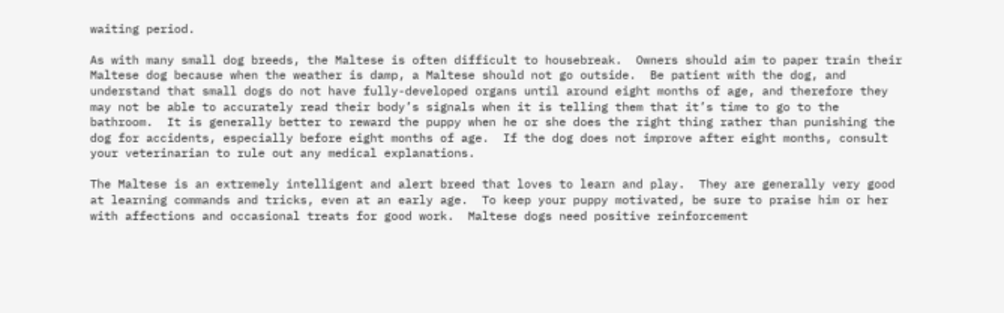waiting period.

As with many small dog breeds, the Maltese is often difficult to housebreak.  Owners should aim to paper train their Maltese dog because when the weather is damp, a Maltese should not go outside.  Be patient with the dog, and understand that small dogs do not have fully-developed organs until around eight months of age, and therefore they may not be able to accurately read their body’s signals when it is telling them that it’s time to go to the bathroom.  It is generally better to reward the puppy when he or she does the right thing rather than punishing the dog for accidents, especially before eight months of age.  If the dog does not improve after eight months, consult your veterinarian to rule out any medical explanations.

The Maltese is an extremely intelligent and alert breed that loves to learn and play.  They are generally very good at learning commands and tricks, even at an early age.  To keep your puppy motivated, be sure to praise him or her with affections and occasional treats for good work.  Maltese dogs need positive reinforcement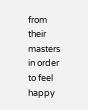from their masters in order to feel happy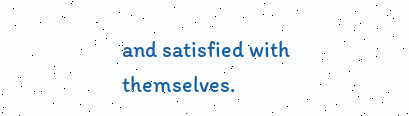and satisfied with themselves.